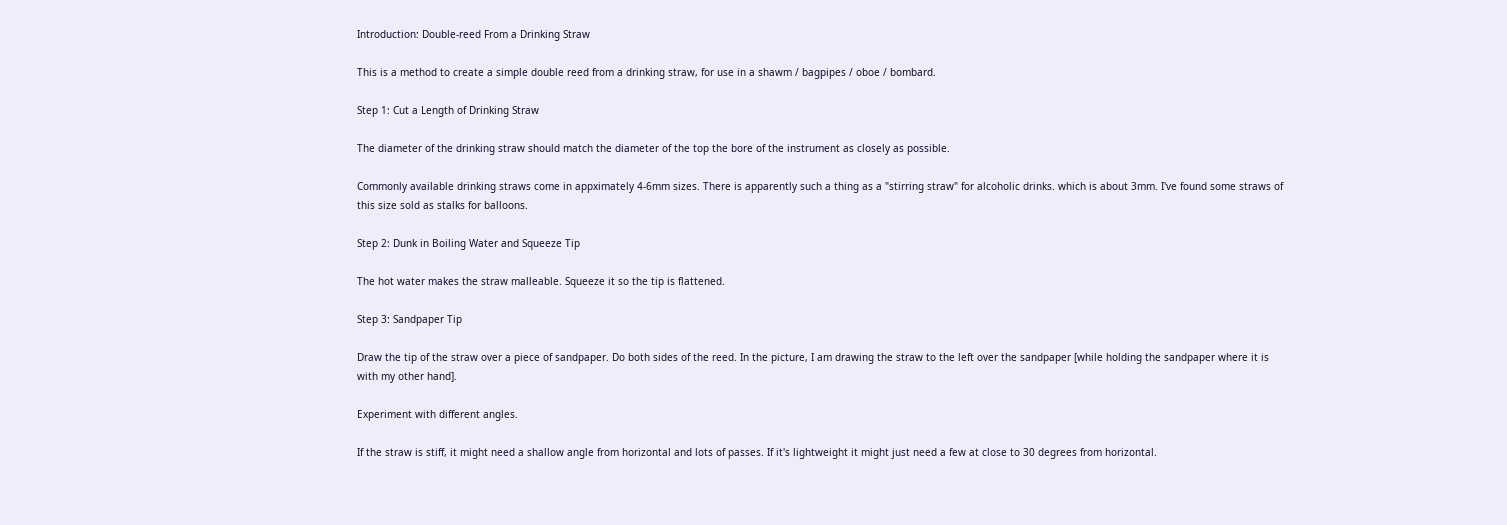Introduction: Double-reed From a Drinking Straw

This is a method to create a simple double reed from a drinking straw, for use in a shawm / bagpipes / oboe / bombard.

Step 1: Cut a Length of Drinking Straw

The diameter of the drinking straw should match the diameter of the top the bore of the instrument as closely as possible.

Commonly available drinking straws come in appximately 4-6mm sizes. There is apparently such a thing as a "stirring straw" for alcoholic drinks. which is about 3mm. I've found some straws of this size sold as stalks for balloons.

Step 2: Dunk in Boiling Water and Squeeze Tip

The hot water makes the straw malleable. Squeeze it so the tip is flattened.

Step 3: Sandpaper Tip

Draw the tip of the straw over a piece of sandpaper. Do both sides of the reed. In the picture, I am drawing the straw to the left over the sandpaper [while holding the sandpaper where it is with my other hand].

Experiment with different angles.

If the straw is stiff, it might need a shallow angle from horizontal and lots of passes. If it's lightweight it might just need a few at close to 30 degrees from horizontal.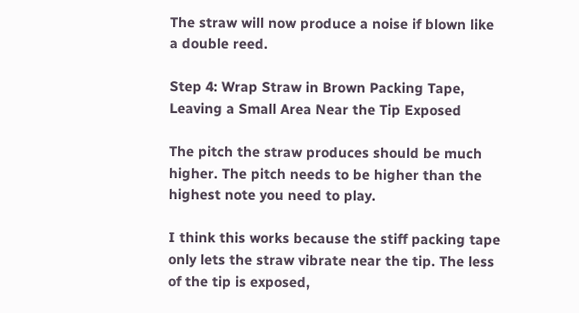The straw will now produce a noise if blown like a double reed.

Step 4: Wrap Straw in Brown Packing Tape, Leaving a Small Area Near the Tip Exposed

The pitch the straw produces should be much higher. The pitch needs to be higher than the highest note you need to play.

I think this works because the stiff packing tape only lets the straw vibrate near the tip. The less of the tip is exposed,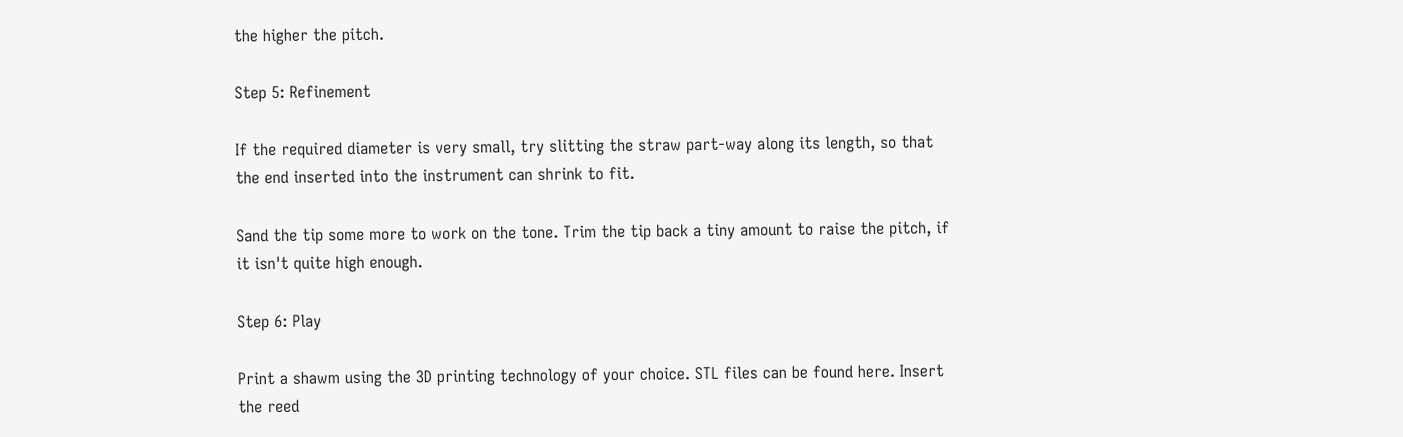the higher the pitch.

Step 5: Refinement

If the required diameter is very small, try slitting the straw part-way along its length, so that the end inserted into the instrument can shrink to fit.

Sand the tip some more to work on the tone. Trim the tip back a tiny amount to raise the pitch, if it isn't quite high enough.

Step 6: Play

Print a shawm using the 3D printing technology of your choice. STL files can be found here. Insert the reed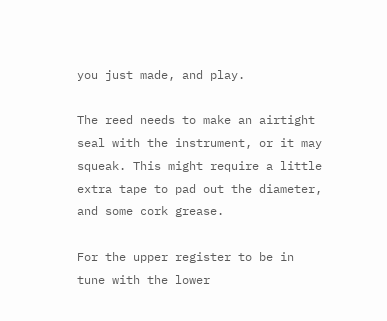you just made, and play.

The reed needs to make an airtight seal with the instrument, or it may squeak. This might require a little extra tape to pad out the diameter, and some cork grease.

For the upper register to be in tune with the lower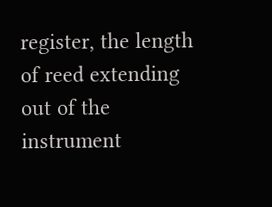register, the length of reed extending out of the instrument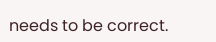needs to be correct.